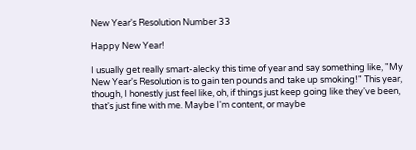New Year's Resolution Number 33

Happy New Year!

I usually get really smart-alecky this time of year and say something like, "My New Year's Resolution is to gain ten pounds and take up smoking!" This year, though, I honestly just feel like, oh, if things just keep going like they've been, that's just fine with me. Maybe I'm content, or maybe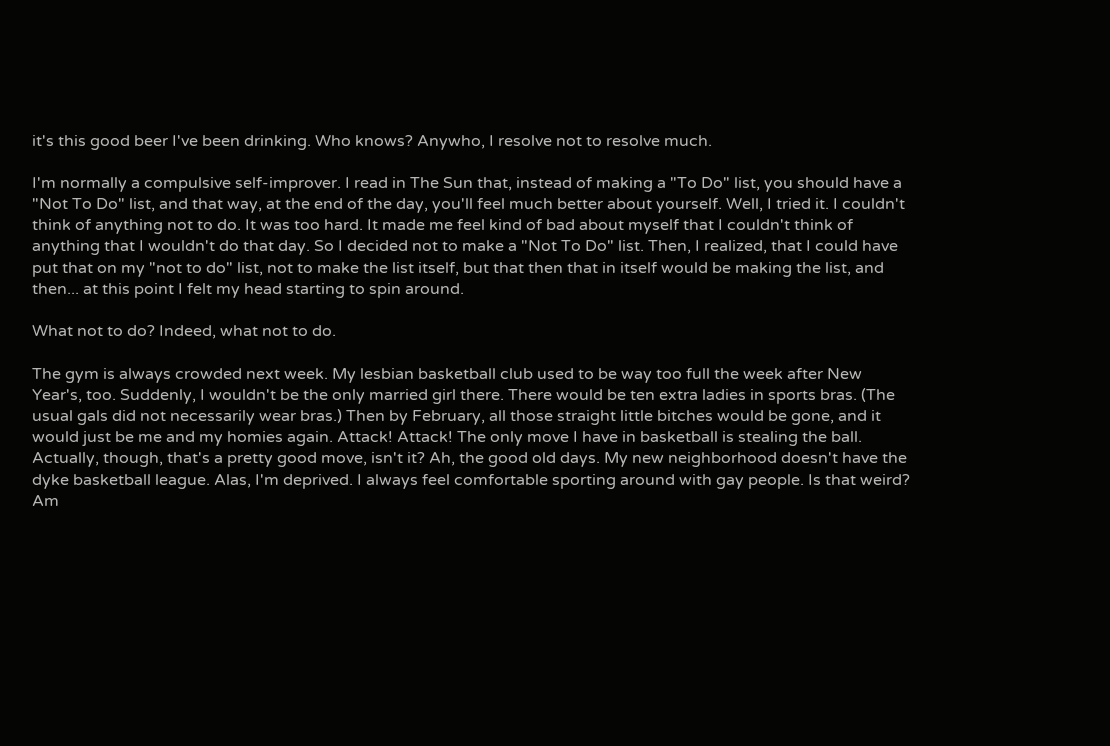it's this good beer I've been drinking. Who knows? Anywho, I resolve not to resolve much.

I'm normally a compulsive self-improver. I read in The Sun that, instead of making a "To Do" list, you should have a "Not To Do" list, and that way, at the end of the day, you'll feel much better about yourself. Well, I tried it. I couldn't think of anything not to do. It was too hard. It made me feel kind of bad about myself that I couldn't think of anything that I wouldn't do that day. So I decided not to make a "Not To Do" list. Then, I realized, that I could have put that on my "not to do" list, not to make the list itself, but that then that in itself would be making the list, and then... at this point I felt my head starting to spin around.

What not to do? Indeed, what not to do.

The gym is always crowded next week. My lesbian basketball club used to be way too full the week after New Year's, too. Suddenly, I wouldn't be the only married girl there. There would be ten extra ladies in sports bras. (The usual gals did not necessarily wear bras.) Then by February, all those straight little bitches would be gone, and it would just be me and my homies again. Attack! Attack! The only move I have in basketball is stealing the ball. Actually, though, that's a pretty good move, isn't it? Ah, the good old days. My new neighborhood doesn't have the dyke basketball league. Alas, I'm deprived. I always feel comfortable sporting around with gay people. Is that weird? Am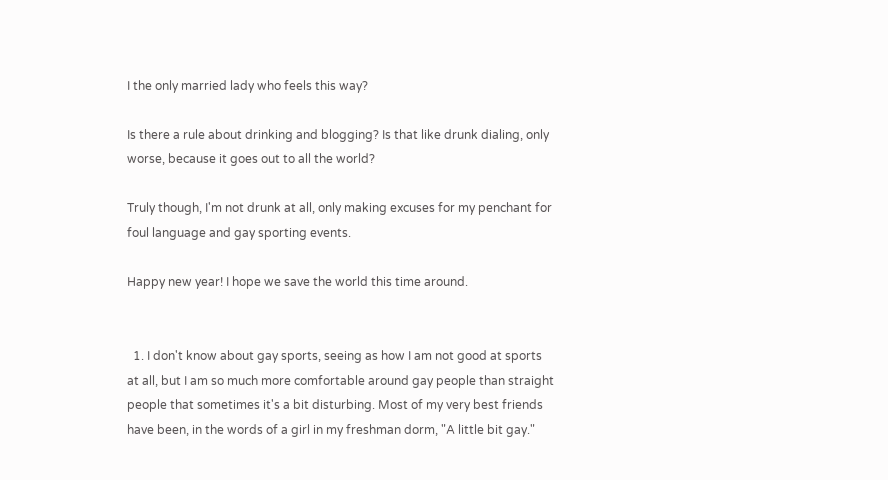I the only married lady who feels this way?

Is there a rule about drinking and blogging? Is that like drunk dialing, only worse, because it goes out to all the world?

Truly though, I'm not drunk at all, only making excuses for my penchant for foul language and gay sporting events.

Happy new year! I hope we save the world this time around.


  1. I don't know about gay sports, seeing as how I am not good at sports at all, but I am so much more comfortable around gay people than straight people that sometimes it's a bit disturbing. Most of my very best friends have been, in the words of a girl in my freshman dorm, "A little bit gay."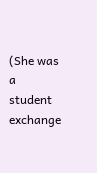(She was a student exchange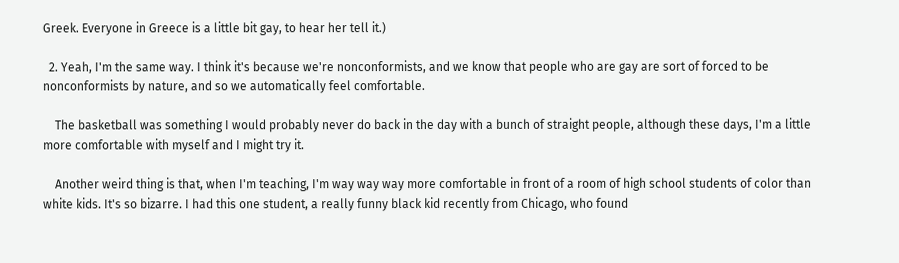Greek. Everyone in Greece is a little bit gay, to hear her tell it.)

  2. Yeah, I'm the same way. I think it's because we're nonconformists, and we know that people who are gay are sort of forced to be nonconformists by nature, and so we automatically feel comfortable.

    The basketball was something I would probably never do back in the day with a bunch of straight people, although these days, I'm a little more comfortable with myself and I might try it.

    Another weird thing is that, when I'm teaching, I'm way way way more comfortable in front of a room of high school students of color than white kids. It's so bizarre. I had this one student, a really funny black kid recently from Chicago, who found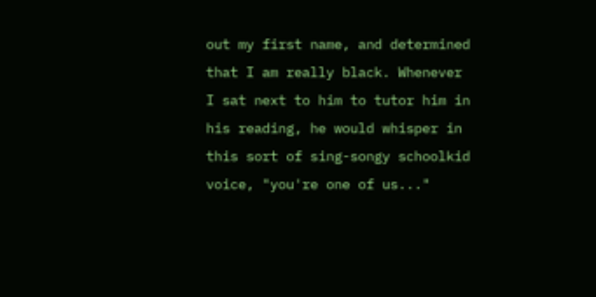out my first name, and determined that I am really black. Whenever I sat next to him to tutor him in his reading, he would whisper in this sort of sing-songy schoolkid voice, "you're one of us..."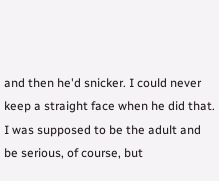and then he'd snicker. I could never keep a straight face when he did that. I was supposed to be the adult and be serious, of course, but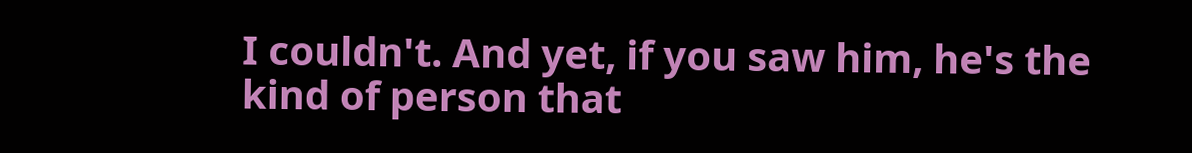I couldn't. And yet, if you saw him, he's the kind of person that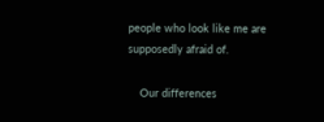people who look like me are supposedly afraid of.

    Our differences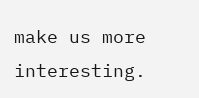make us more interesting.